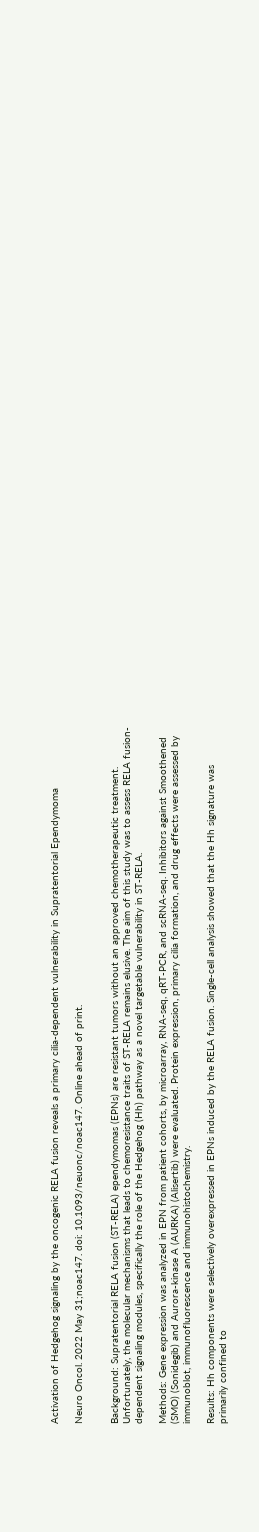Activation of Hedgehog signaling by the oncogenic RELA fusion reveals a primary cilia-dependent vulnerability in Supratentorial Ependymoma

Neuro Oncol. 2022 May 31;noac147. doi: 10.1093/neuonc/noac147. Online ahead of print.


Background: Supratentorial RELA fusion (ST-RELA) ependymomas (EPNs) are resistant tumors without an approved chemotherapeutic treatment. Unfortunately, the molecular mechanisms that leads to chemoresistance traits of ST-RELA remains elusive. The aim of this study was to assess RELA fusion-dependent signaling modules, specifically the role of the Hedgehog (Hh) pathway as a novel targetable vulnerability in ST-RELA.

Methods: Gene expression was analyzed in EPN from patient cohorts, by microarray, RNA-seq, qRT-PCR, and scRNA-seq. Inhibitors against Smoothened (SMO) (Sonidegib) and Aurora-kinase A (AURKA) (Alisertib) were evaluated. Protein expression, primary cilia formation, and drug effects were assessed by immunoblot, immunofluorescence and immunohistochemistry.

Results: Hh components were selectively overexpressed in EPNs induced by the RELA fusion. Single-cell analysis showed that the Hh signature was primarily confined to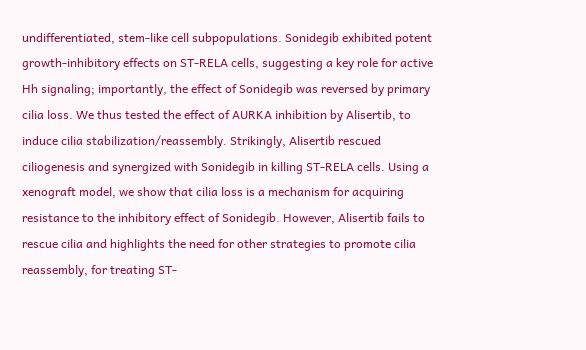undifferentiated, stem-like cell subpopulations. Sonidegib exhibited potent growth-inhibitory effects on ST-RELA cells, suggesting a key role for active Hh signaling; importantly, the effect of Sonidegib was reversed by primary cilia loss. We thus tested the effect of AURKA inhibition by Alisertib, to induce cilia stabilization/reassembly. Strikingly, Alisertib rescued ciliogenesis and synergized with Sonidegib in killing ST-RELA cells. Using a xenograft model, we show that cilia loss is a mechanism for acquiring resistance to the inhibitory effect of Sonidegib. However, Alisertib fails to rescue cilia and highlights the need for other strategies to promote cilia reassembly, for treating ST-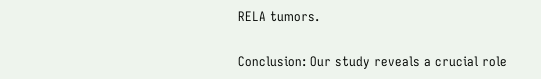RELA tumors.

Conclusion: Our study reveals a crucial role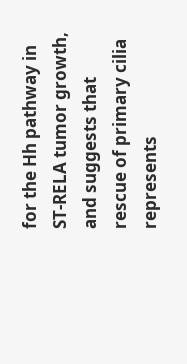for the Hh pathway in ST-RELA tumor growth, and suggests that rescue of primary cilia represents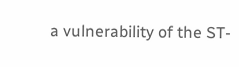a vulnerability of the ST-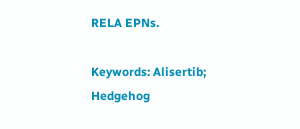RELA EPNs.

Keywords: Alisertib; Hedgehog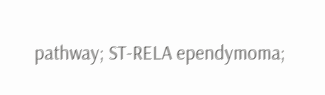pathway; ST-RELA ependymoma;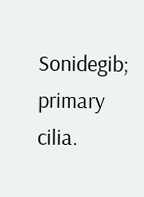Sonidegib; primary cilia.